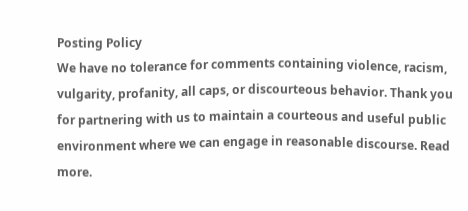Posting Policy
We have no tolerance for comments containing violence, racism, vulgarity, profanity, all caps, or discourteous behavior. Thank you for partnering with us to maintain a courteous and useful public environment where we can engage in reasonable discourse. Read more.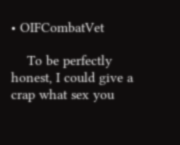• OIFCombatVet

    To be perfectly honest, I could give a crap what sex you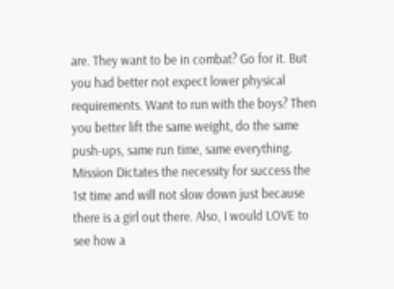are. They want to be in combat? Go for it. But you had better not expect lower physical requirements. Want to run with the boys? Then you better lift the same weight, do the same push-ups, same run time, same everything. Mission Dictates the necessity for success the 1st time and will not slow down just because there is a girl out there. Also, I would LOVE to see how a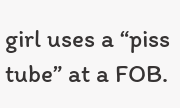girl uses a “piss tube” at a FOB.